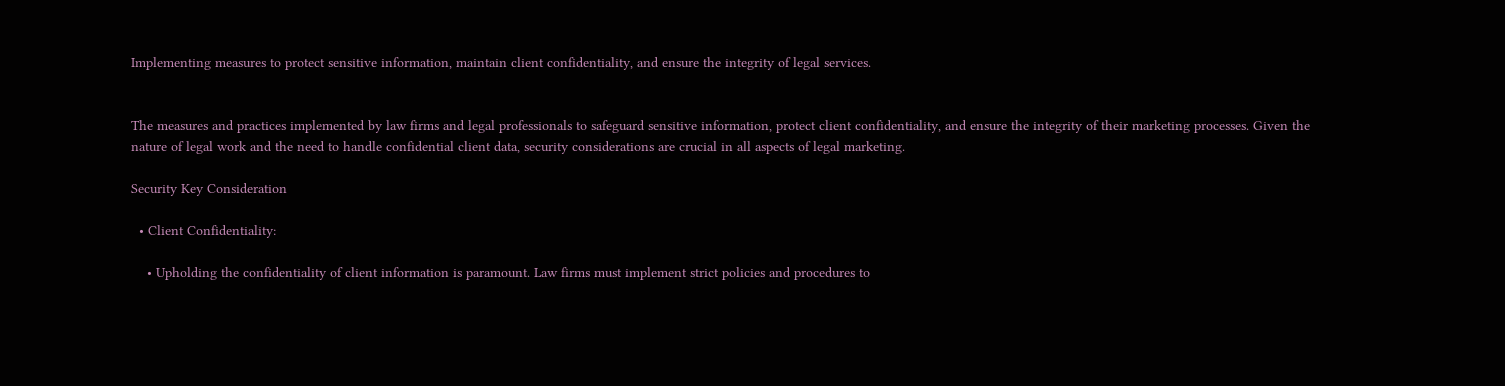Implementing measures to protect sensitive information, maintain client confidentiality, and ensure the integrity of legal services.


The measures and practices implemented by law firms and legal professionals to safeguard sensitive information, protect client confidentiality, and ensure the integrity of their marketing processes. Given the nature of legal work and the need to handle confidential client data, security considerations are crucial in all aspects of legal marketing.

Security Key Consideration

  • Client Confidentiality:

    • Upholding the confidentiality of client information is paramount. Law firms must implement strict policies and procedures to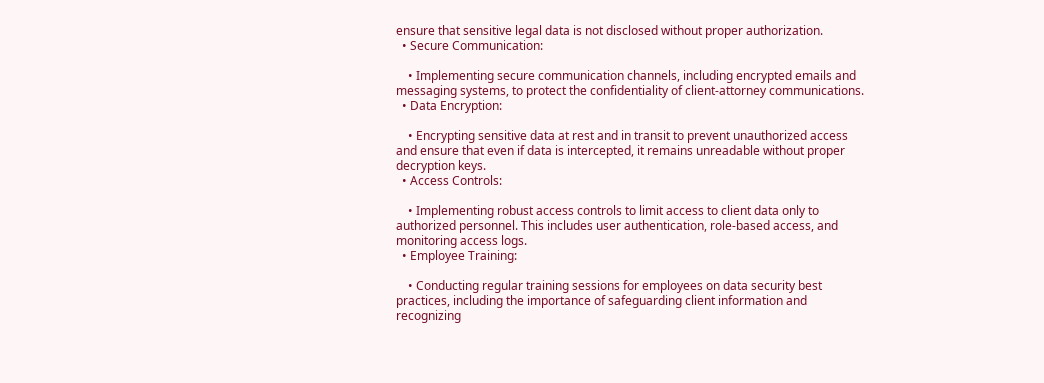ensure that sensitive legal data is not disclosed without proper authorization.
  • Secure Communication:

    • Implementing secure communication channels, including encrypted emails and messaging systems, to protect the confidentiality of client-attorney communications.
  • Data Encryption:

    • Encrypting sensitive data at rest and in transit to prevent unauthorized access and ensure that even if data is intercepted, it remains unreadable without proper decryption keys.
  • Access Controls:

    • Implementing robust access controls to limit access to client data only to authorized personnel. This includes user authentication, role-based access, and monitoring access logs.
  • Employee Training:

    • Conducting regular training sessions for employees on data security best practices, including the importance of safeguarding client information and recognizing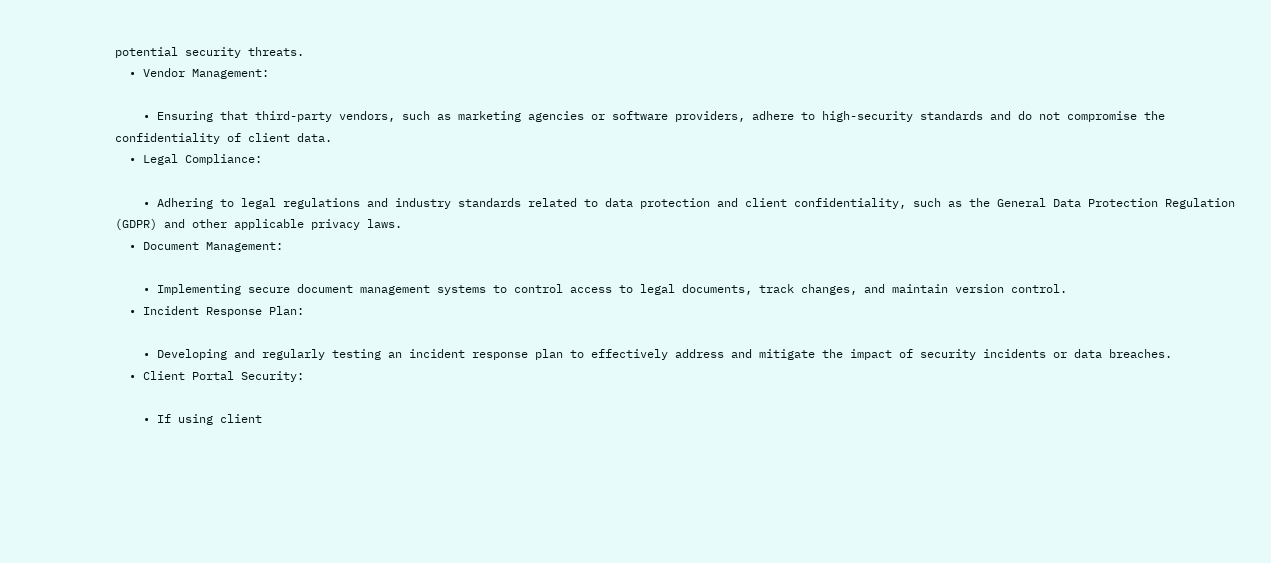potential security threats.
  • Vendor Management:

    • Ensuring that third-party vendors, such as marketing agencies or software providers, adhere to high-security standards and do not compromise the confidentiality of client data.
  • Legal Compliance:

    • Adhering to legal regulations and industry standards related to data protection and client confidentiality, such as the General Data Protection Regulation (GDPR) and other applicable privacy laws.
  • Document Management:

    • Implementing secure document management systems to control access to legal documents, track changes, and maintain version control.
  • Incident Response Plan:

    • Developing and regularly testing an incident response plan to effectively address and mitigate the impact of security incidents or data breaches.
  • Client Portal Security:

    • If using client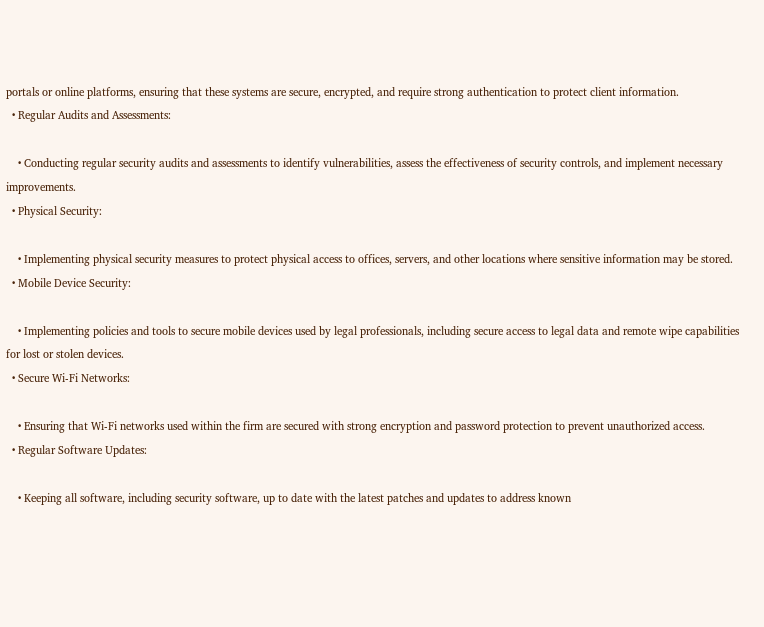portals or online platforms, ensuring that these systems are secure, encrypted, and require strong authentication to protect client information.
  • Regular Audits and Assessments:

    • Conducting regular security audits and assessments to identify vulnerabilities, assess the effectiveness of security controls, and implement necessary improvements.
  • Physical Security:

    • Implementing physical security measures to protect physical access to offices, servers, and other locations where sensitive information may be stored.
  • Mobile Device Security:

    • Implementing policies and tools to secure mobile devices used by legal professionals, including secure access to legal data and remote wipe capabilities for lost or stolen devices.
  • Secure Wi-Fi Networks:

    • Ensuring that Wi-Fi networks used within the firm are secured with strong encryption and password protection to prevent unauthorized access.
  • Regular Software Updates:

    • Keeping all software, including security software, up to date with the latest patches and updates to address known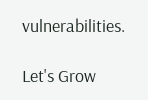vulnerabilities.

Let's Grow